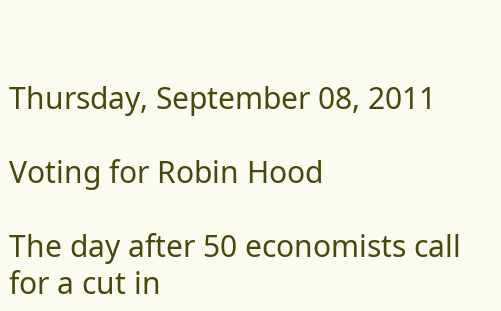Thursday, September 08, 2011

Voting for Robin Hood

The day after 50 economists call for a cut in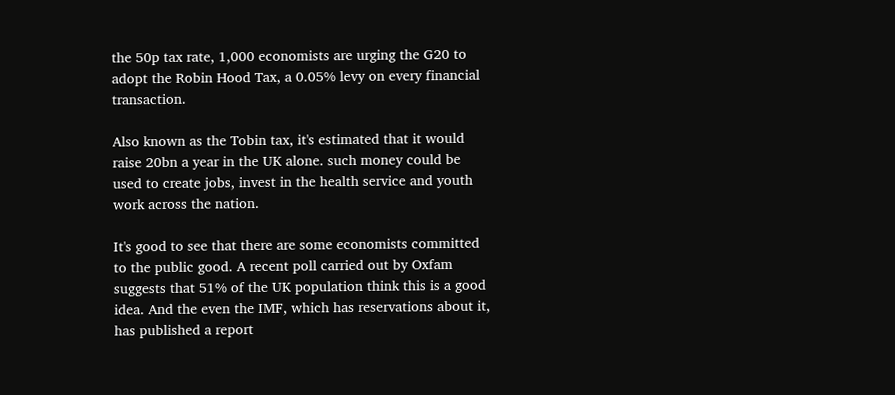the 50p tax rate, 1,000 economists are urging the G20 to adopt the Robin Hood Tax, a 0.05% levy on every financial transaction.

Also known as the Tobin tax, it's estimated that it would raise 20bn a year in the UK alone. such money could be used to create jobs, invest in the health service and youth work across the nation.

It's good to see that there are some economists committed to the public good. A recent poll carried out by Oxfam suggests that 51% of the UK population think this is a good idea. And the even the IMF, which has reservations about it, has published a report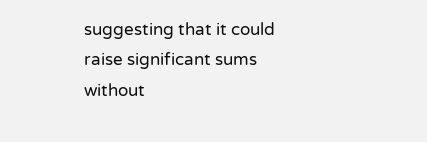suggesting that it could raise significant sums without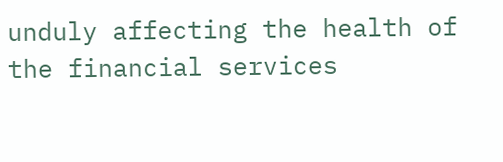unduly affecting the health of the financial services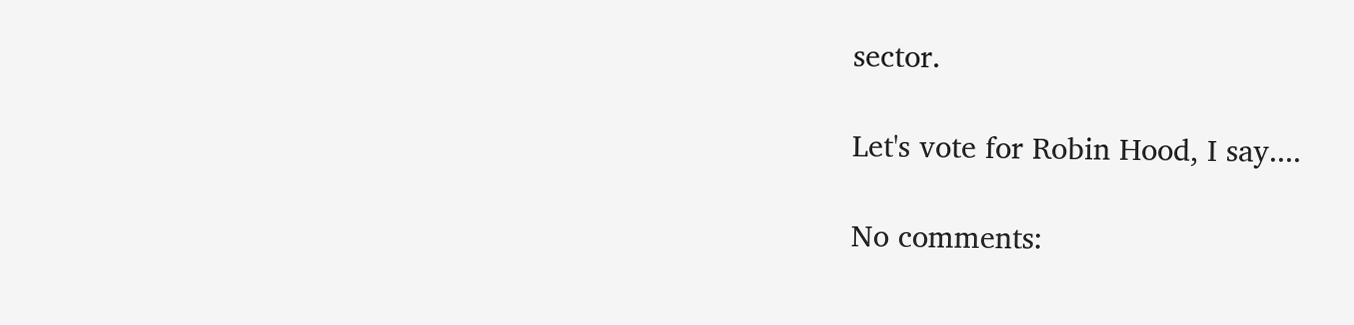sector.

Let's vote for Robin Hood, I say....

No comments: